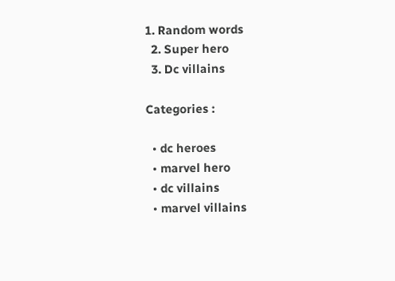1. Random words
  2. Super hero
  3. Dc villains

Categories :

  • dc heroes
  • marvel hero
  • dc villains
  • marvel villains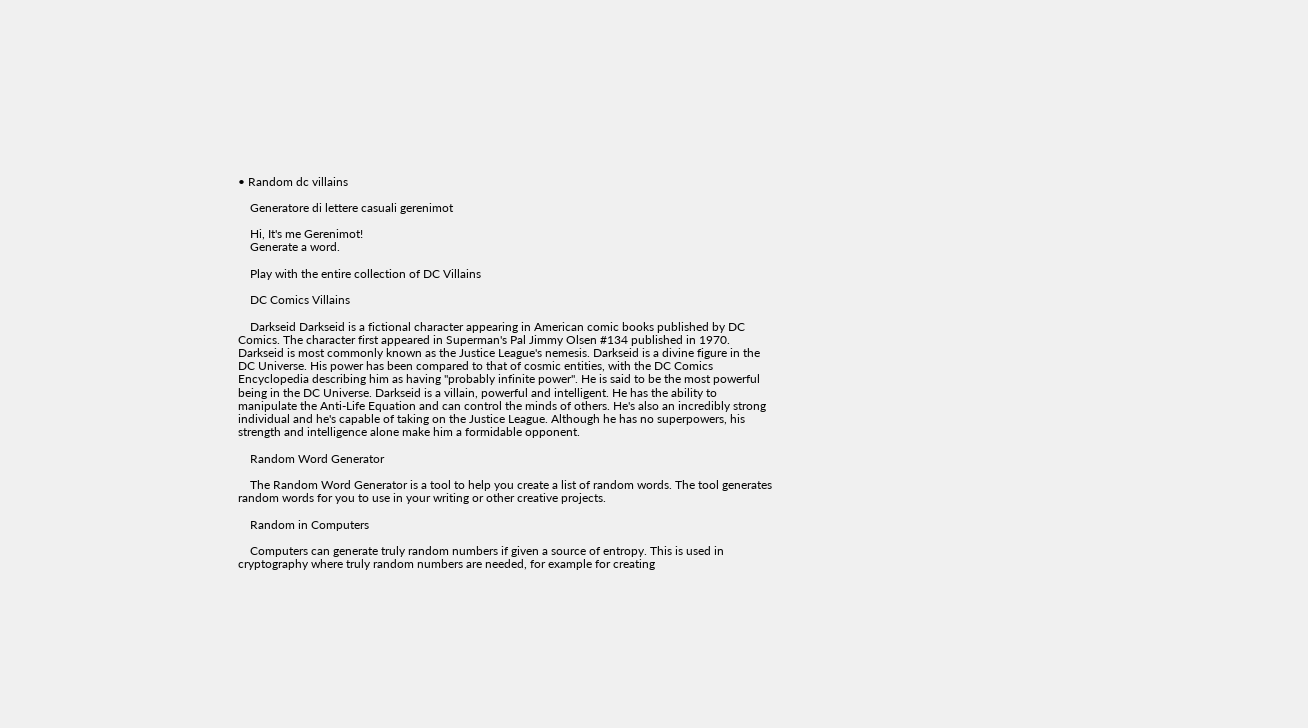• Random dc villains

    Generatore di lettere casuali gerenimot

    Hi, It's me Gerenimot!
    Generate a word.

    Play with the entire collection of DC Villains

    DC Comics Villains

    Darkseid Darkseid is a fictional character appearing in American comic books published by DC Comics. The character first appeared in Superman's Pal Jimmy Olsen #134 published in 1970. Darkseid is most commonly known as the Justice League's nemesis. Darkseid is a divine figure in the DC Universe. His power has been compared to that of cosmic entities, with the DC Comics Encyclopedia describing him as having "probably infinite power". He is said to be the most powerful being in the DC Universe. Darkseid is a villain, powerful and intelligent. He has the ability to manipulate the Anti-Life Equation and can control the minds of others. He's also an incredibly strong individual and he's capable of taking on the Justice League. Although he has no superpowers, his strength and intelligence alone make him a formidable opponent.

    Random Word Generator

    The Random Word Generator is a tool to help you create a list of random words. The tool generates random words for you to use in your writing or other creative projects.

    Random in Computers

    Computers can generate truly random numbers if given a source of entropy. This is used in cryptography where truly random numbers are needed, for example for creating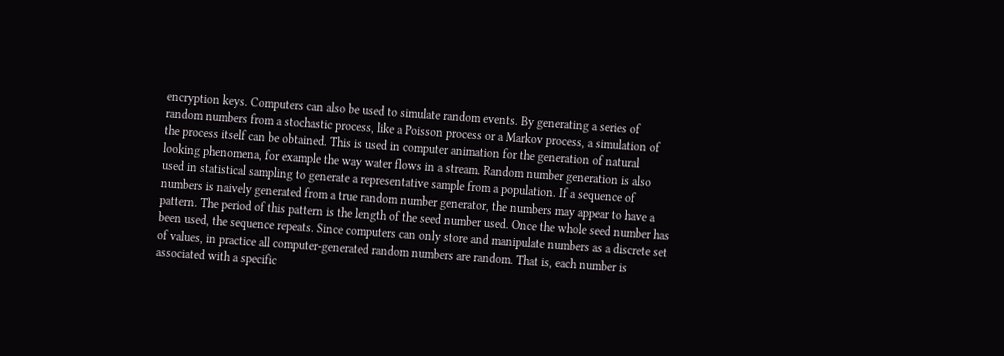encryption keys. Computers can also be used to simulate random events. By generating a series of random numbers from a stochastic process, like a Poisson process or a Markov process, a simulation of the process itself can be obtained. This is used in computer animation for the generation of natural looking phenomena, for example the way water flows in a stream. Random number generation is also used in statistical sampling to generate a representative sample from a population. If a sequence of numbers is naively generated from a true random number generator, the numbers may appear to have a pattern. The period of this pattern is the length of the seed number used. Once the whole seed number has been used, the sequence repeats. Since computers can only store and manipulate numbers as a discrete set of values, in practice all computer-generated random numbers are random. That is, each number is associated with a specific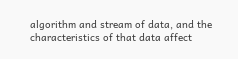algorithm and stream of data, and the characteristics of that data affect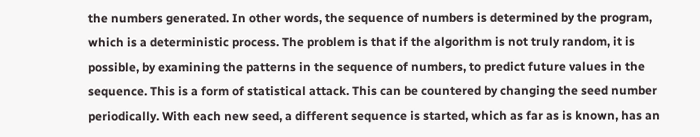the numbers generated. In other words, the sequence of numbers is determined by the program, which is a deterministic process. The problem is that if the algorithm is not truly random, it is possible, by examining the patterns in the sequence of numbers, to predict future values in the sequence. This is a form of statistical attack. This can be countered by changing the seed number periodically. With each new seed, a different sequence is started, which as far as is known, has an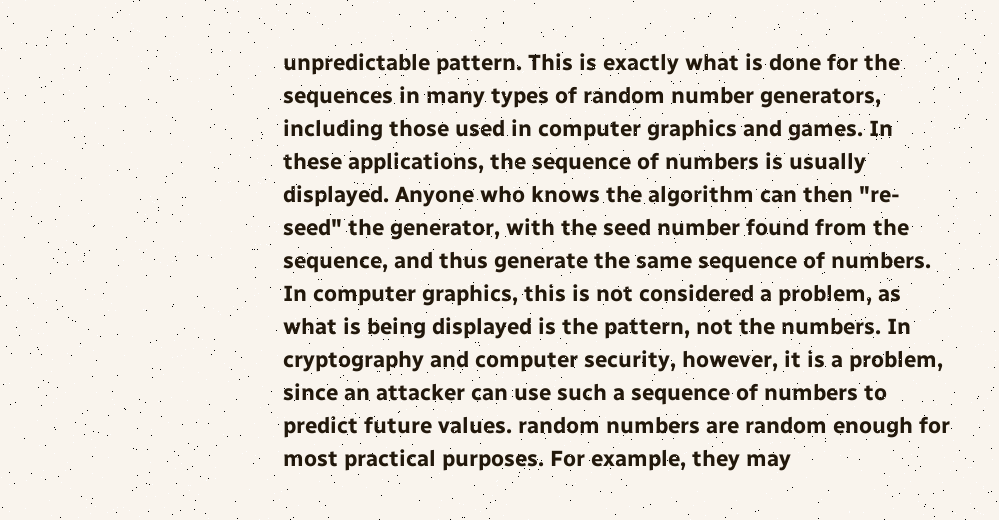unpredictable pattern. This is exactly what is done for the sequences in many types of random number generators, including those used in computer graphics and games. In these applications, the sequence of numbers is usually displayed. Anyone who knows the algorithm can then "re-seed" the generator, with the seed number found from the sequence, and thus generate the same sequence of numbers. In computer graphics, this is not considered a problem, as what is being displayed is the pattern, not the numbers. In cryptography and computer security, however, it is a problem, since an attacker can use such a sequence of numbers to predict future values. random numbers are random enough for most practical purposes. For example, they may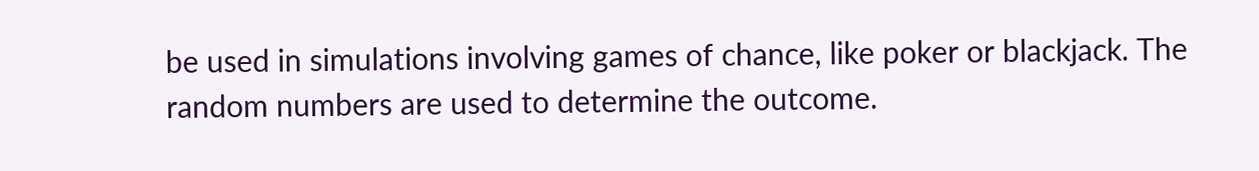be used in simulations involving games of chance, like poker or blackjack. The random numbers are used to determine the outcome.